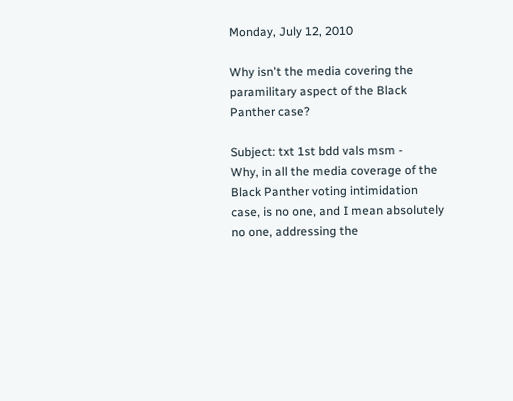Monday, July 12, 2010

Why isn't the media covering the paramilitary aspect of the Black Panther case?

Subject: txt 1st bdd vals msm -
Why, in all the media coverage of the Black Panther voting intimidation case, is no one, and I mean absolutely no one, addressing the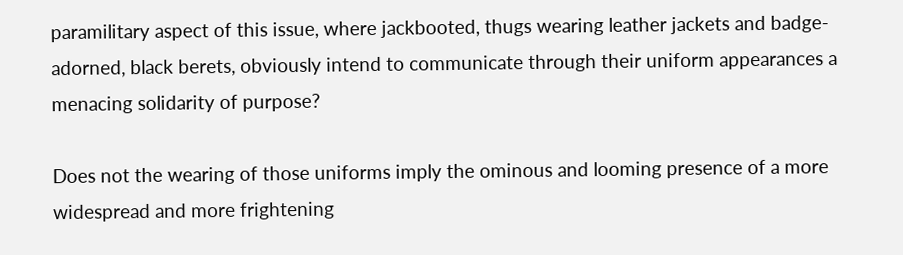paramilitary aspect of this issue, where jackbooted, thugs wearing leather jackets and badge-adorned, black berets, obviously intend to communicate through their uniform appearances a menacing solidarity of purpose?

Does not the wearing of those uniforms imply the ominous and looming presence of a more widespread and more frightening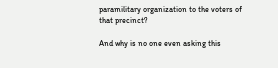paramilitary organization to the voters of that precinct?

And why is no one even asking this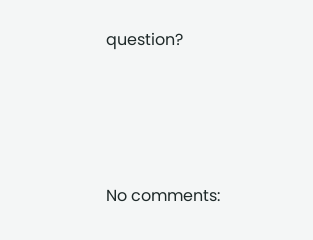question?




No comments: